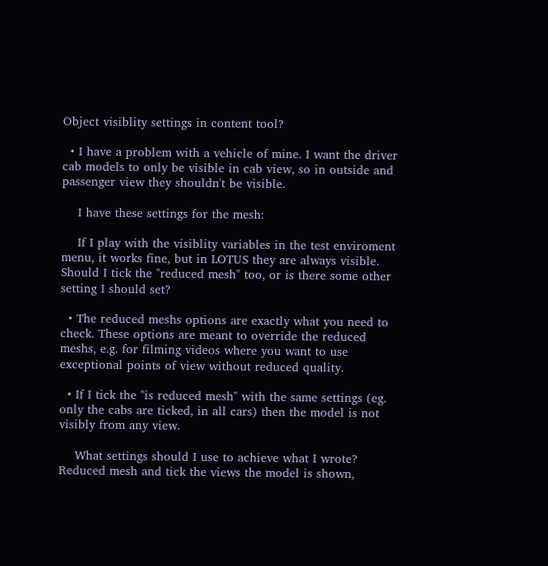Object visiblity settings in content tool?

  • I have a problem with a vehicle of mine. I want the driver cab models to only be visible in cab view, so in outside and passenger view they shouldn't be visible.

    I have these settings for the mesh:

    If I play with the visiblity variables in the test enviroment menu, it works fine, but in LOTUS they are always visible. Should I tick the "reduced mesh" too, or is there some other setting I should set?

  • The reduced meshs options are exactly what you need to check. These options are meant to override the reduced meshs, e.g. for filming videos where you want to use exceptional points of view without reduced quality.

  • If I tick the "is reduced mesh" with the same settings (eg. only the cabs are ticked, in all cars) then the model is not visibly from any view.

    What settings should I use to achieve what I wrote? Reduced mesh and tick the views the model is shown,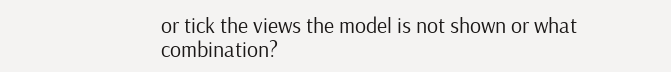or tick the views the model is not shown or what combination?